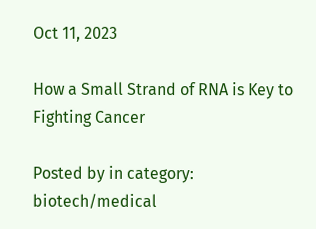Oct 11, 2023

How a Small Strand of RNA is Key to Fighting Cancer

Posted by in category: biotech/medical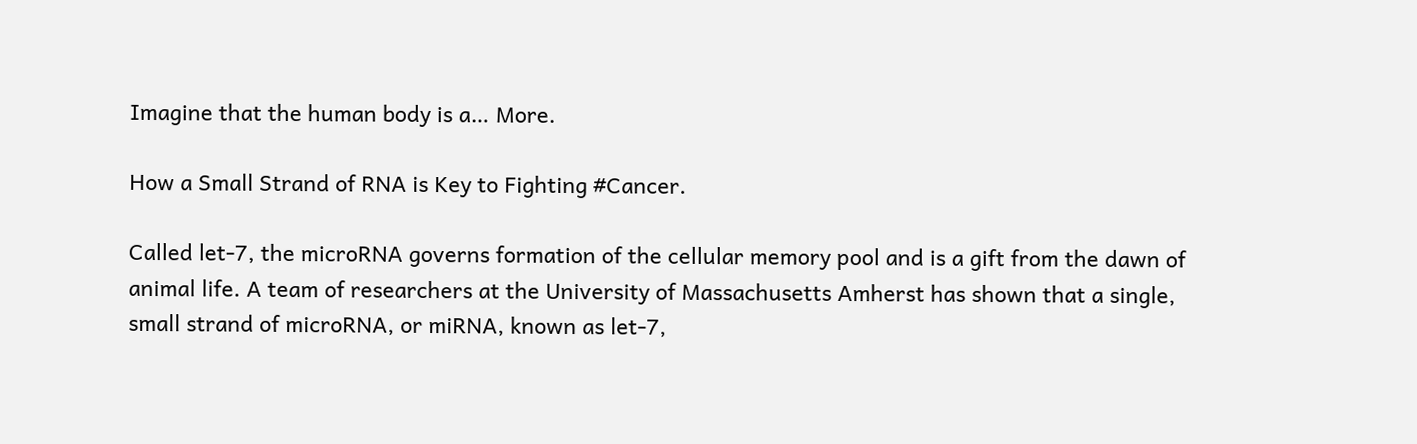Imagine that the human body is a… More.

How a Small Strand of RNA is Key to Fighting #Cancer.

Called let-7, the microRNA governs formation of the cellular memory pool and is a gift from the dawn of animal life. A team of researchers at the University of Massachusetts Amherst has shown that a single, small strand of microRNA, or miRNA, known as let-7,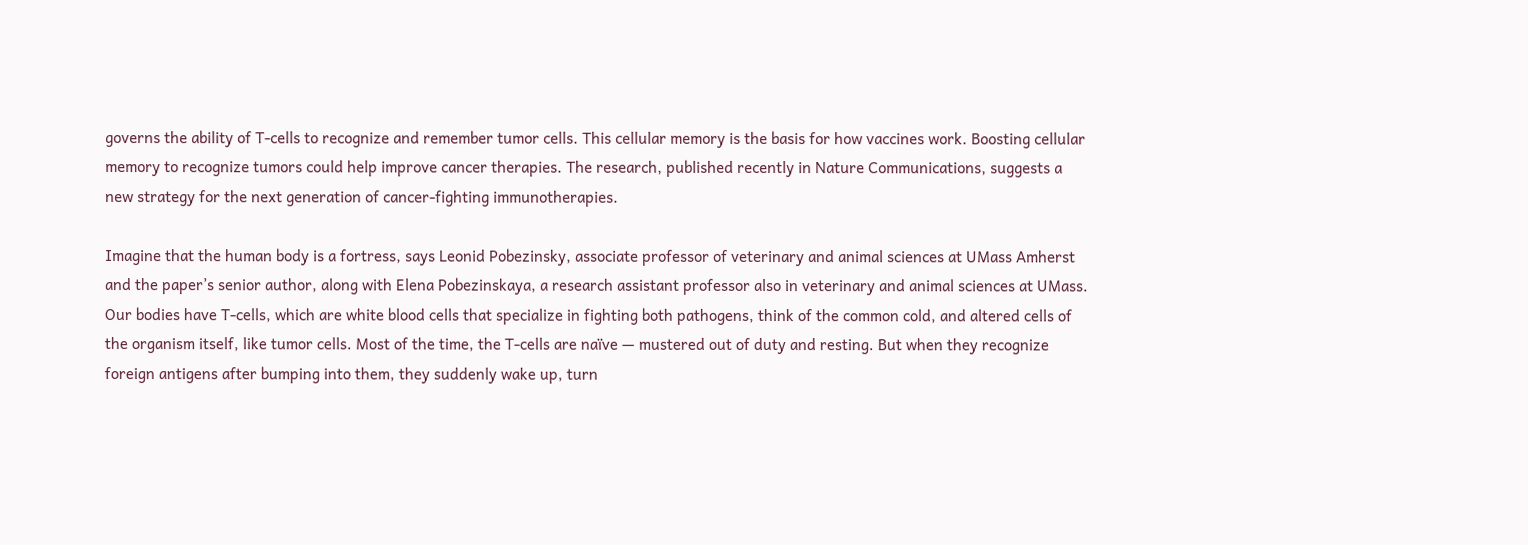governs the ability of T-cells to recognize and remember tumor cells. This cellular memory is the basis for how vaccines work. Boosting cellular memory to recognize tumors could help improve cancer therapies. The research, published recently in Nature Communications, suggests a new strategy for the next generation of cancer-fighting immunotherapies.

Imagine that the human body is a fortress, says Leonid Pobezinsky, associate professor of veterinary and animal sciences at UMass Amherst and the paper’s senior author, along with Elena Pobezinskaya, a research assistant professor also in veterinary and animal sciences at UMass. Our bodies have T-cells, which are white blood cells that specialize in fighting both pathogens, think of the common cold, and altered cells of the organism itself, like tumor cells. Most of the time, the T-cells are naïve — mustered out of duty and resting. But when they recognize foreign antigens after bumping into them, they suddenly wake up, turn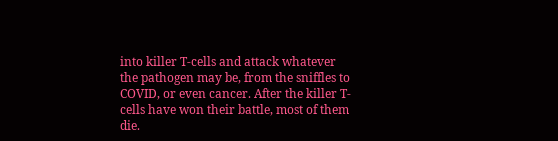into killer T-cells and attack whatever the pathogen may be, from the sniffles to COVID, or even cancer. After the killer T-cells have won their battle, most of them die.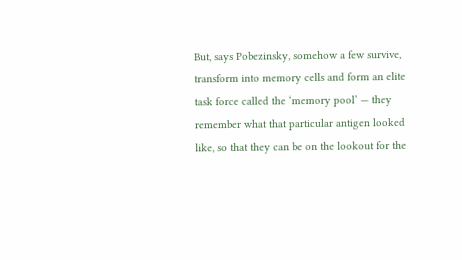But, says Pobezinsky, somehow a few survive, transform into memory cells and form an elite task force called the ‘memory pool’ — they remember what that particular antigen looked like, so that they can be on the lookout for the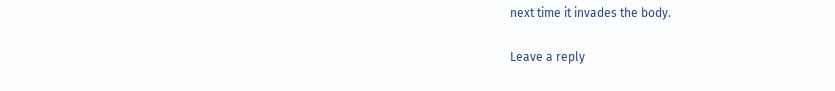next time it invades the body.

Leave a reply